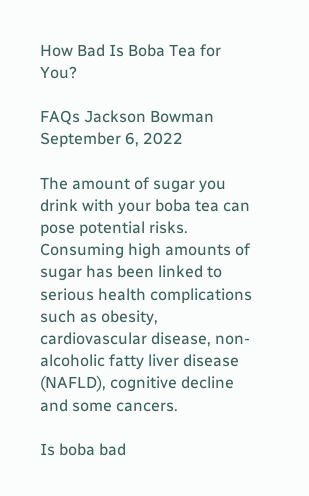How Bad Is Boba Tea for You?

FAQs Jackson Bowman September 6, 2022

The amount of sugar you drink with your boba tea can pose potential risks. Consuming high amounts of sugar has been linked to serious health complications such as obesity, cardiovascular disease, non-alcoholic fatty liver disease (NAFLD), cognitive decline and some cancers.

Is boba bad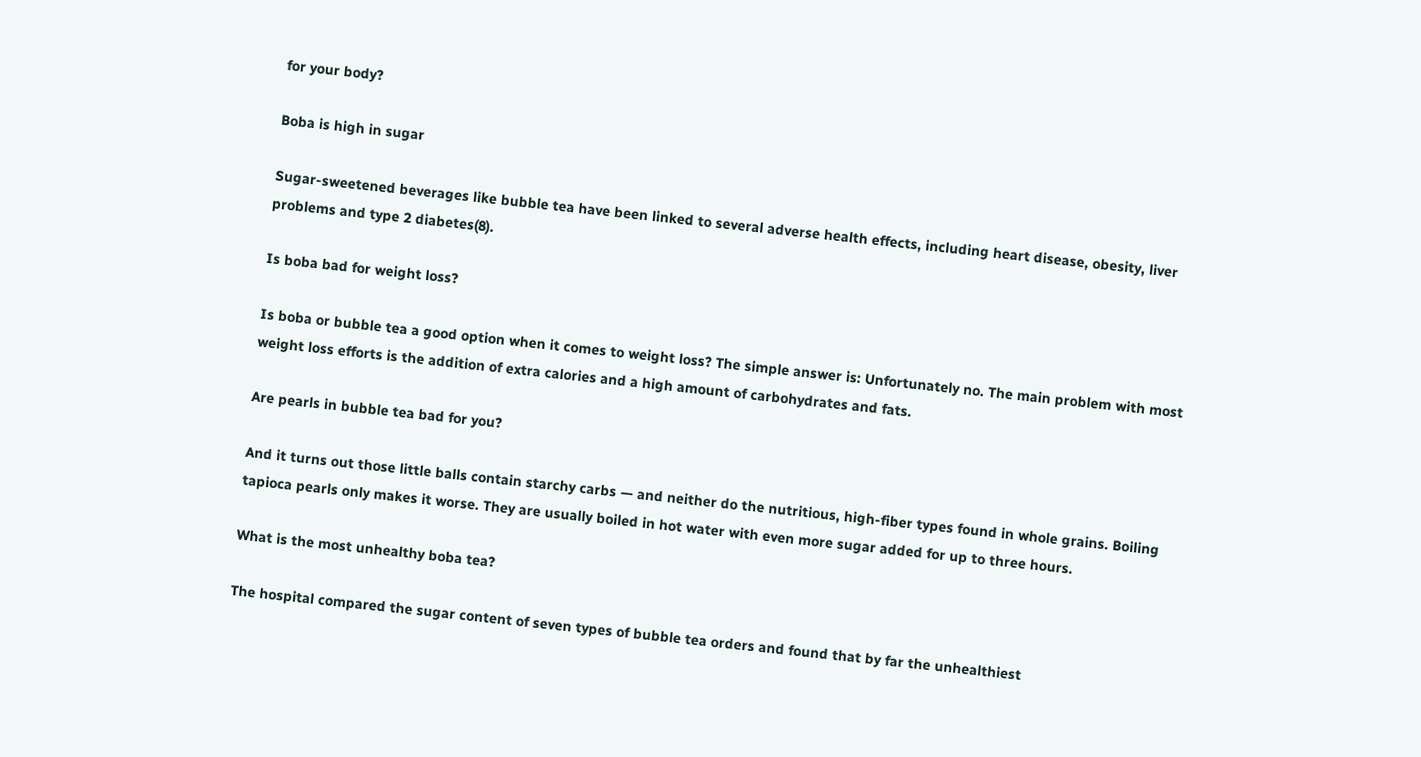for your body?

Boba is high in sugar

Sugar-sweetened beverages like bubble tea have been linked to several adverse health effects, including heart disease, obesity, liver problems and type 2 diabetes(8).

Is boba bad for weight loss?

Is boba or bubble tea a good option when it comes to weight loss? The simple answer is: Unfortunately no. The main problem with most weight loss efforts is the addition of extra calories and a high amount of carbohydrates and fats.

Are pearls in bubble tea bad for you?

And it turns out those little balls contain starchy carbs — and neither do the nutritious, high-fiber types found in whole grains. Boiling tapioca pearls only makes it worse. They are usually boiled in hot water with even more sugar added for up to three hours.

What is the most unhealthy boba tea?

The hospital compared the sugar content of seven types of bubble tea orders and found that by far the unhealthiest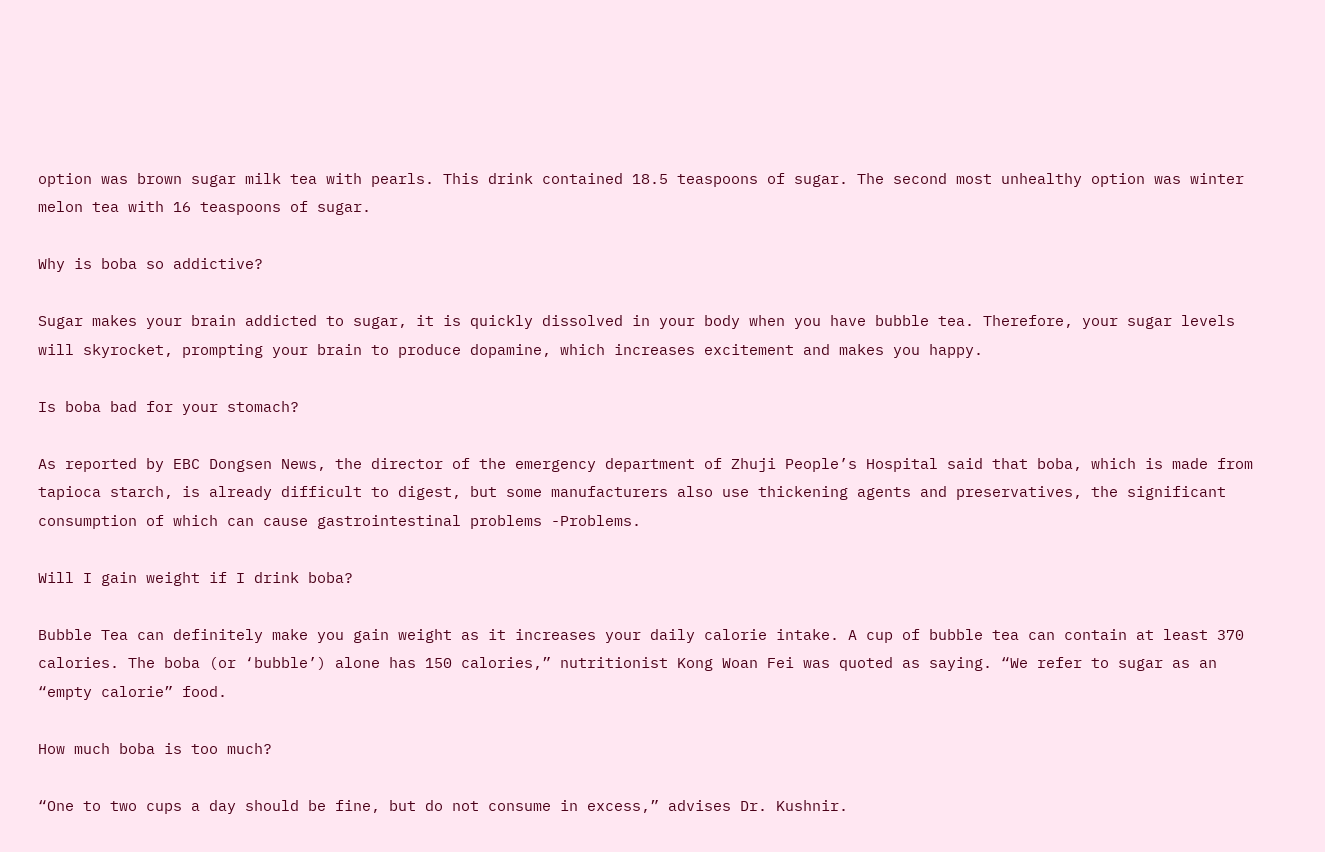option was brown sugar milk tea with pearls. This drink contained 18.5 teaspoons of sugar. The second most unhealthy option was winter melon tea with 16 teaspoons of sugar.

Why is boba so addictive?

Sugar makes your brain addicted to sugar, it is quickly dissolved in your body when you have bubble tea. Therefore, your sugar levels will skyrocket, prompting your brain to produce dopamine, which increases excitement and makes you happy.

Is boba bad for your stomach?

As reported by EBC Dongsen News, the director of the emergency department of Zhuji People’s Hospital said that boba, which is made from tapioca starch, is already difficult to digest, but some manufacturers also use thickening agents and preservatives, the significant consumption of which can cause gastrointestinal problems -Problems.

Will I gain weight if I drink boba?

Bubble Tea can definitely make you gain weight as it increases your daily calorie intake. A cup of bubble tea can contain at least 370 calories. The boba (or ‘bubble’) alone has 150 calories,” nutritionist Kong Woan Fei was quoted as saying. “We refer to sugar as an “empty calorie” food.

How much boba is too much?

“One to two cups a day should be fine, but do not consume in excess,” advises Dr. Kushnir.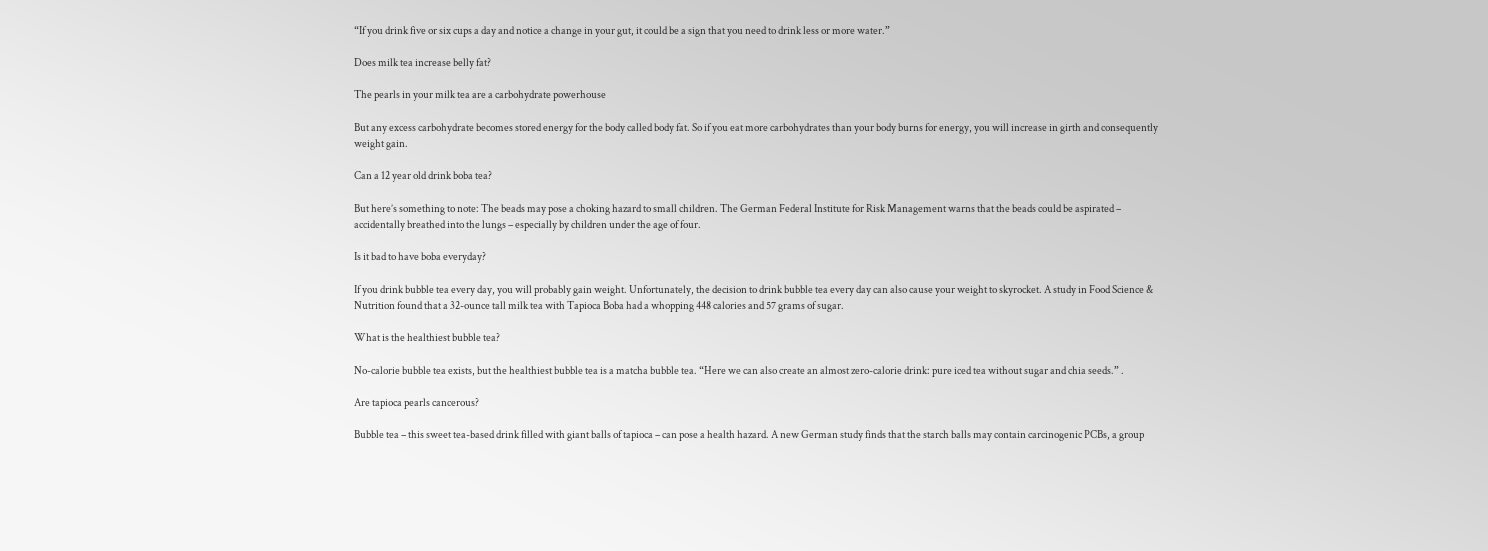“If you drink five or six cups a day and notice a change in your gut, it could be a sign that you need to drink less or more water.”

Does milk tea increase belly fat?

The pearls in your milk tea are a carbohydrate powerhouse

But any excess carbohydrate becomes stored energy for the body called body fat. So if you eat more carbohydrates than your body burns for energy, you will increase in girth and consequently weight gain.

Can a 12 year old drink boba tea?

But here’s something to note: The beads may pose a choking hazard to small children. The German Federal Institute for Risk Management warns that the beads could be aspirated – accidentally breathed into the lungs – especially by children under the age of four.

Is it bad to have boba everyday?

If you drink bubble tea every day, you will probably gain weight. Unfortunately, the decision to drink bubble tea every day can also cause your weight to skyrocket. A study in Food Science & Nutrition found that a 32-ounce tall milk tea with Tapioca Boba had a whopping 448 calories and 57 grams of sugar.

What is the healthiest bubble tea?

No-calorie bubble tea exists, but the healthiest bubble tea is a matcha bubble tea. “Here we can also create an almost zero-calorie drink: pure iced tea without sugar and chia seeds.” .

Are tapioca pearls cancerous?

Bubble tea – this sweet tea-based drink filled with giant balls of tapioca – can pose a health hazard. A new German study finds that the starch balls may contain carcinogenic PCBs, a group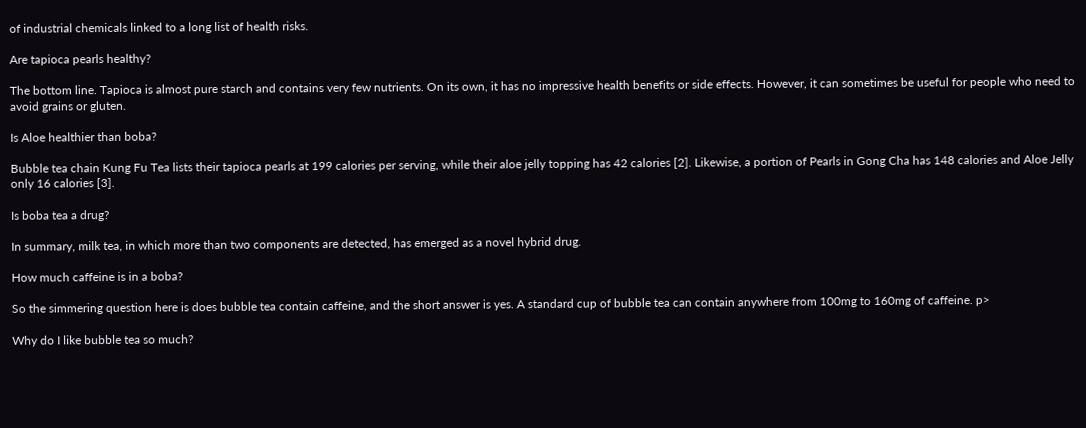of industrial chemicals linked to a long list of health risks.

Are tapioca pearls healthy?

The bottom line. Tapioca is almost pure starch and contains very few nutrients. On its own, it has no impressive health benefits or side effects. However, it can sometimes be useful for people who need to avoid grains or gluten.

Is Aloe healthier than boba?

Bubble tea chain Kung Fu Tea lists their tapioca pearls at 199 calories per serving, while their aloe jelly topping has 42 calories [2]. Likewise, a portion of Pearls in Gong Cha has 148 calories and Aloe Jelly only 16 calories [3].

Is boba tea a drug?

In summary, milk tea, in which more than two components are detected, has emerged as a novel hybrid drug.

How much caffeine is in a boba?

So the simmering question here is does bubble tea contain caffeine, and the short answer is yes. A standard cup of bubble tea can contain anywhere from 100mg to 160mg of caffeine. p>

Why do I like bubble tea so much?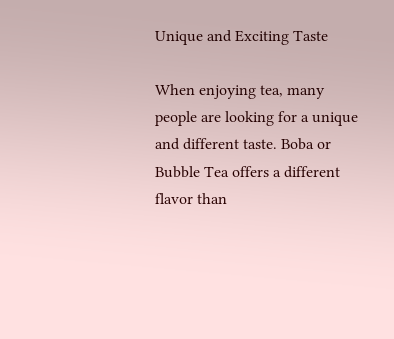Unique and Exciting Taste

When enjoying tea, many people are looking for a unique and different taste. Boba or Bubble Tea offers a different flavor than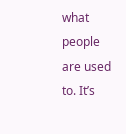what people are used to. It’s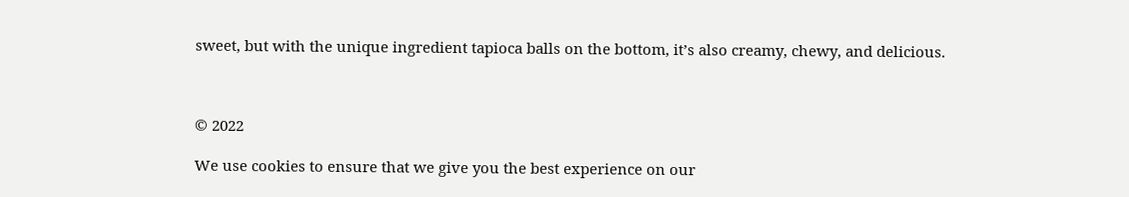sweet, but with the unique ingredient tapioca balls on the bottom, it’s also creamy, chewy, and delicious.



© 2022

We use cookies to ensure that we give you the best experience on our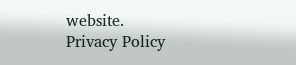website.
Privacy Policy